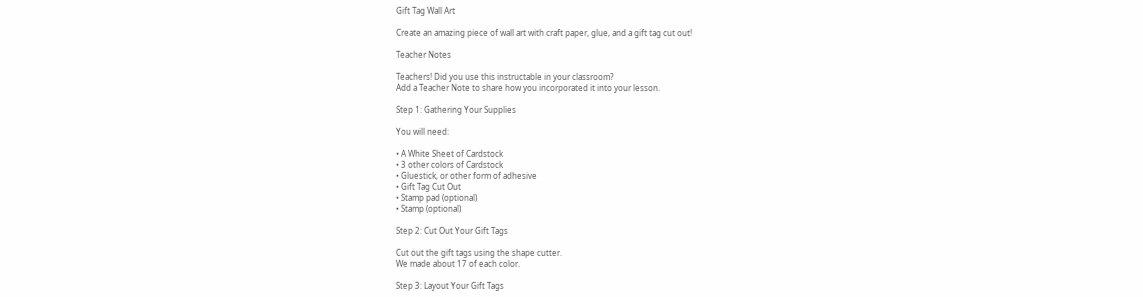Gift Tag Wall Art

Create an amazing piece of wall art with craft paper, glue, and a gift tag cut out!

Teacher Notes

Teachers! Did you use this instructable in your classroom?
Add a Teacher Note to share how you incorporated it into your lesson.

Step 1: Gathering Your Supplies

You will need:

• A White Sheet of Cardstock
• 3 other colors of Cardstock
• Gluestick, or other form of adhesive
• Gift Tag Cut Out
• Stamp pad (optional)
• Stamp (optional)

Step 2: Cut Out Your Gift Tags

Cut out the gift tags using the shape cutter.
We made about 17 of each color.

Step 3: Layout Your Gift Tags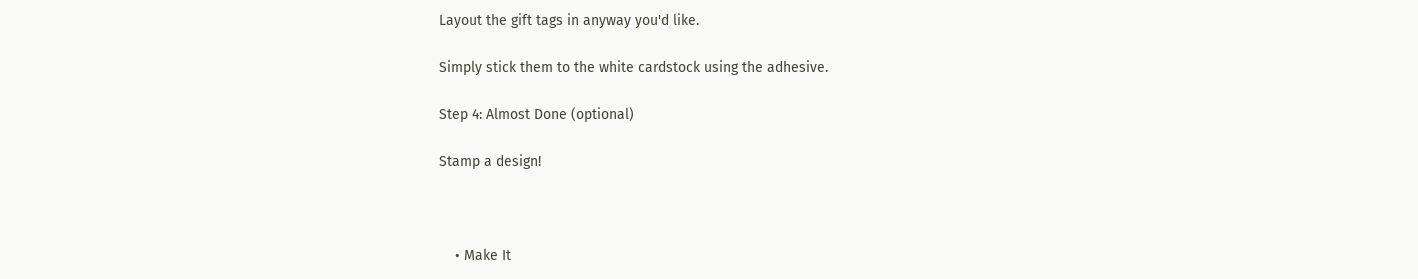Layout the gift tags in anyway you'd like.

Simply stick them to the white cardstock using the adhesive.

Step 4: Almost Done (optional)

Stamp a design!



    • Make It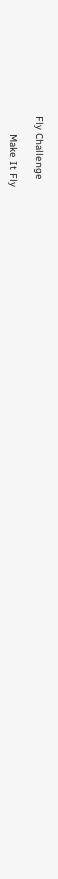Fly Challenge

      Make It Fly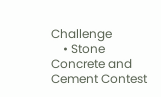Challenge
    • Stone Concrete and Cement Contest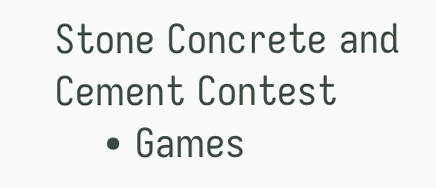Stone Concrete and Cement Contest
    • Games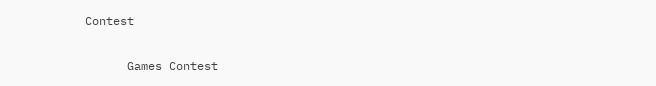Contest

      Games Contest